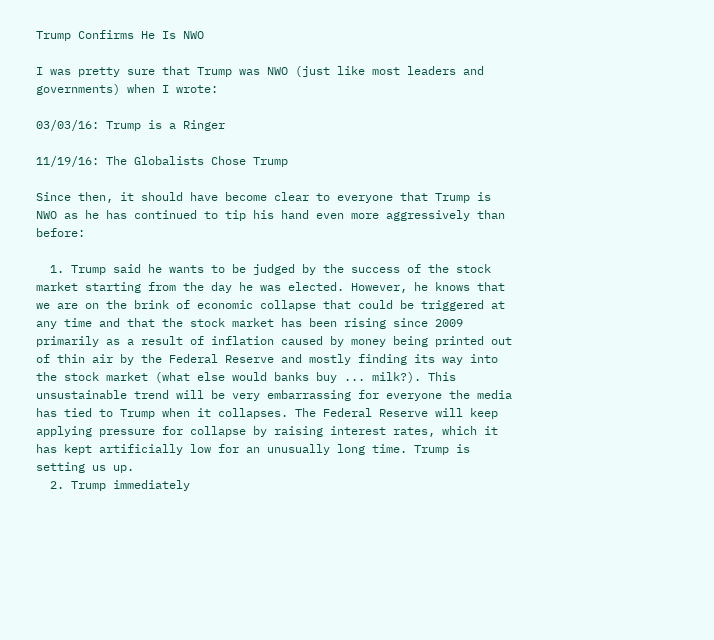Trump Confirms He Is NWO

I was pretty sure that Trump was NWO (just like most leaders and governments) when I wrote:

03/03/16: Trump is a Ringer

11/19/16: The Globalists Chose Trump

Since then, it should have become clear to everyone that Trump is NWO as he has continued to tip his hand even more aggressively than before:

  1. Trump said he wants to be judged by the success of the stock market starting from the day he was elected. However, he knows that we are on the brink of economic collapse that could be triggered at any time and that the stock market has been rising since 2009 primarily as a result of inflation caused by money being printed out of thin air by the Federal Reserve and mostly finding its way into the stock market (what else would banks buy ... milk?). This unsustainable trend will be very embarrassing for everyone the media has tied to Trump when it collapses. The Federal Reserve will keep applying pressure for collapse by raising interest rates, which it has kept artificially low for an unusually long time. Trump is setting us up.
  2. Trump immediately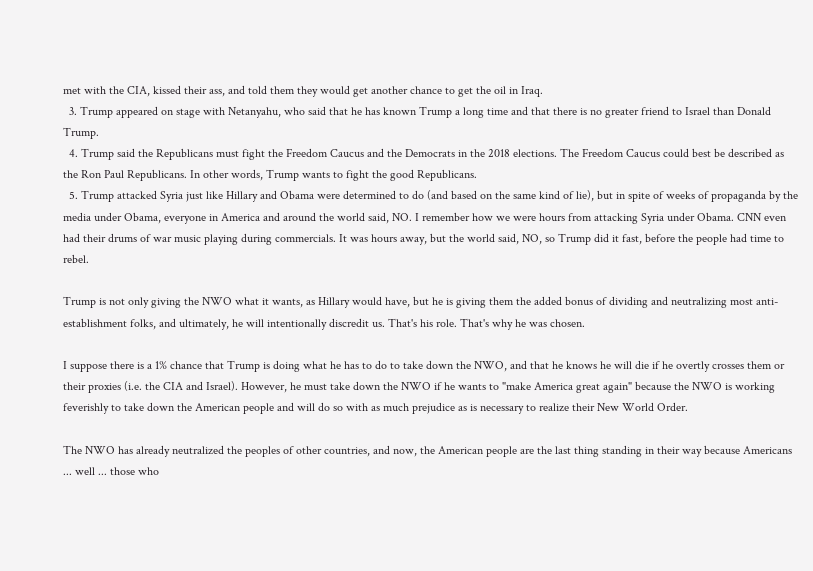met with the CIA, kissed their ass, and told them they would get another chance to get the oil in Iraq.
  3. Trump appeared on stage with Netanyahu, who said that he has known Trump a long time and that there is no greater friend to Israel than Donald Trump.
  4. Trump said the Republicans must fight the Freedom Caucus and the Democrats in the 2018 elections. The Freedom Caucus could best be described as the Ron Paul Republicans. In other words, Trump wants to fight the good Republicans.
  5. Trump attacked Syria just like Hillary and Obama were determined to do (and based on the same kind of lie), but in spite of weeks of propaganda by the media under Obama, everyone in America and around the world said, NO. I remember how we were hours from attacking Syria under Obama. CNN even had their drums of war music playing during commercials. It was hours away, but the world said, NO, so Trump did it fast, before the people had time to rebel.

Trump is not only giving the NWO what it wants, as Hillary would have, but he is giving them the added bonus of dividing and neutralizing most anti-establishment folks, and ultimately, he will intentionally discredit us. That's his role. That's why he was chosen.

I suppose there is a 1% chance that Trump is doing what he has to do to take down the NWO, and that he knows he will die if he overtly crosses them or their proxies (i.e. the CIA and Israel). However, he must take down the NWO if he wants to "make America great again" because the NWO is working feverishly to take down the American people and will do so with as much prejudice as is necessary to realize their New World Order.

The NWO has already neutralized the peoples of other countries, and now, the American people are the last thing standing in their way because Americans ... well ... those who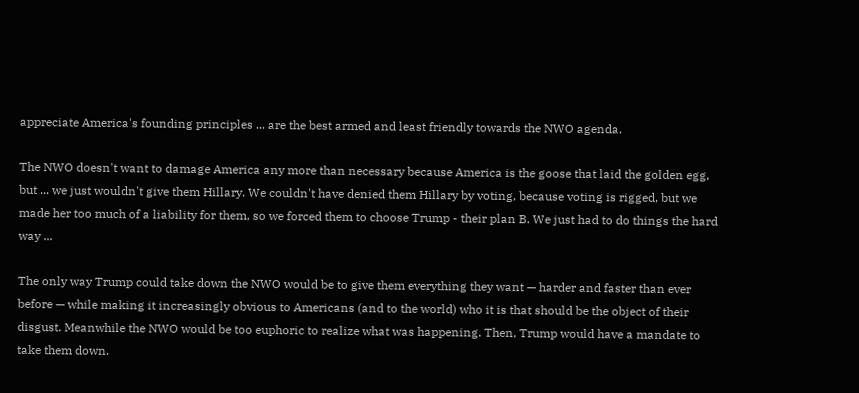appreciate America's founding principles ... are the best armed and least friendly towards the NWO agenda.

The NWO doesn't want to damage America any more than necessary because America is the goose that laid the golden egg, but ... we just wouldn't give them Hillary. We couldn't have denied them Hillary by voting, because voting is rigged, but we made her too much of a liability for them, so we forced them to choose Trump - their plan B. We just had to do things the hard way ...

The only way Trump could take down the NWO would be to give them everything they want — harder and faster than ever before — while making it increasingly obvious to Americans (and to the world) who it is that should be the object of their disgust. Meanwhile the NWO would be too euphoric to realize what was happening. Then, Trump would have a mandate to take them down.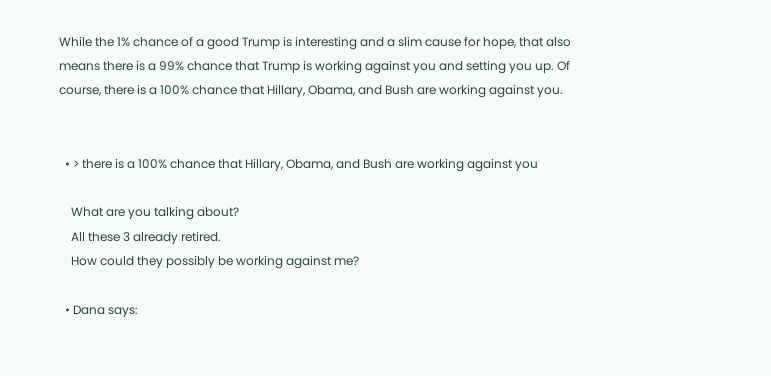While the 1% chance of a good Trump is interesting and a slim cause for hope, that also means there is a 99% chance that Trump is working against you and setting you up. Of course, there is a 100% chance that Hillary, Obama, and Bush are working against you.


  • > there is a 100% chance that Hillary, Obama, and Bush are working against you

    What are you talking about?
    All these 3 already retired.
    How could they possibly be working against me?

  • Dana says: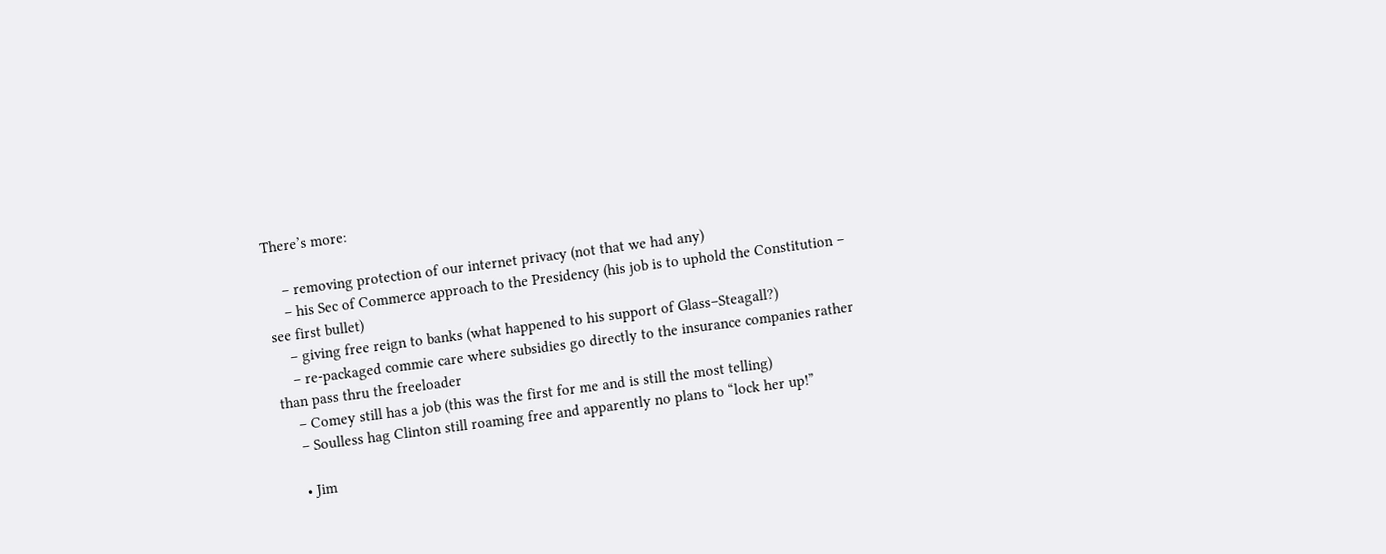There’s more:

    – removing protection of our internet privacy (not that we had any)
    – his Sec of Commerce approach to the Presidency (his job is to uphold the Constitution – see first bullet)
    – giving free reign to banks (what happened to his support of Glass–Steagall?)
    – re-packaged commie care where subsidies go directly to the insurance companies rather than pass thru the freeloader
    – Comey still has a job (this was the first for me and is still the most telling)
    – Soulless hag Clinton still roaming free and apparently no plans to “lock her up!”

    • Jim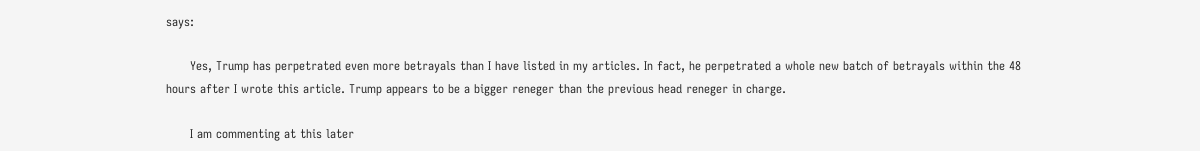says:

      Yes, Trump has perpetrated even more betrayals than I have listed in my articles. In fact, he perpetrated a whole new batch of betrayals within the 48 hours after I wrote this article. Trump appears to be a bigger reneger than the previous head reneger in charge.

      I am commenting at this later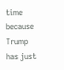time because Trump has just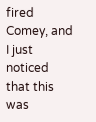fired Comey, and I just noticed that this was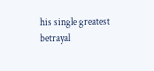his single greatest betrayal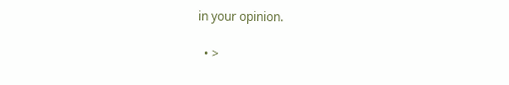in your opinion.

  • >